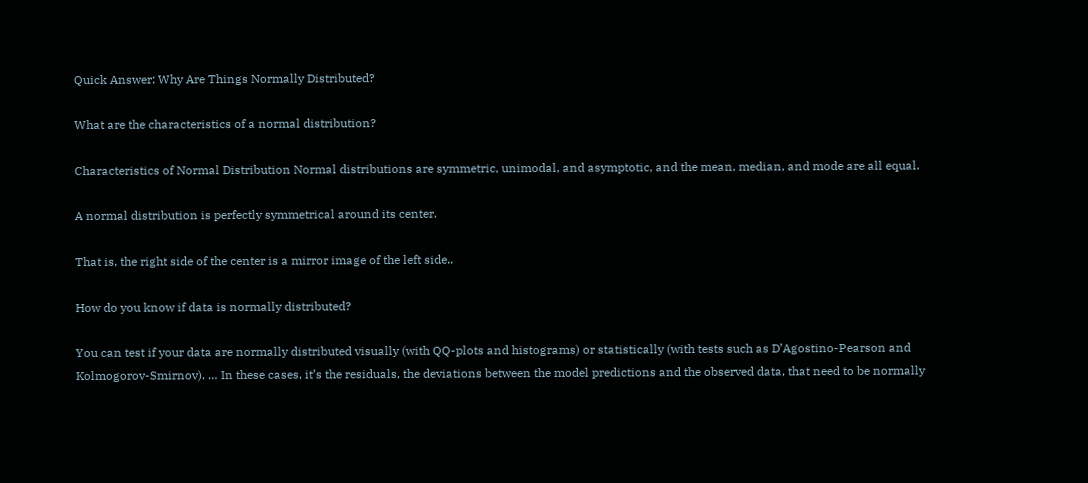Quick Answer: Why Are Things Normally Distributed?

What are the characteristics of a normal distribution?

Characteristics of Normal Distribution Normal distributions are symmetric, unimodal, and asymptotic, and the mean, median, and mode are all equal.

A normal distribution is perfectly symmetrical around its center.

That is, the right side of the center is a mirror image of the left side..

How do you know if data is normally distributed?

You can test if your data are normally distributed visually (with QQ-plots and histograms) or statistically (with tests such as D’Agostino-Pearson and Kolmogorov-Smirnov). … In these cases, it’s the residuals, the deviations between the model predictions and the observed data, that need to be normally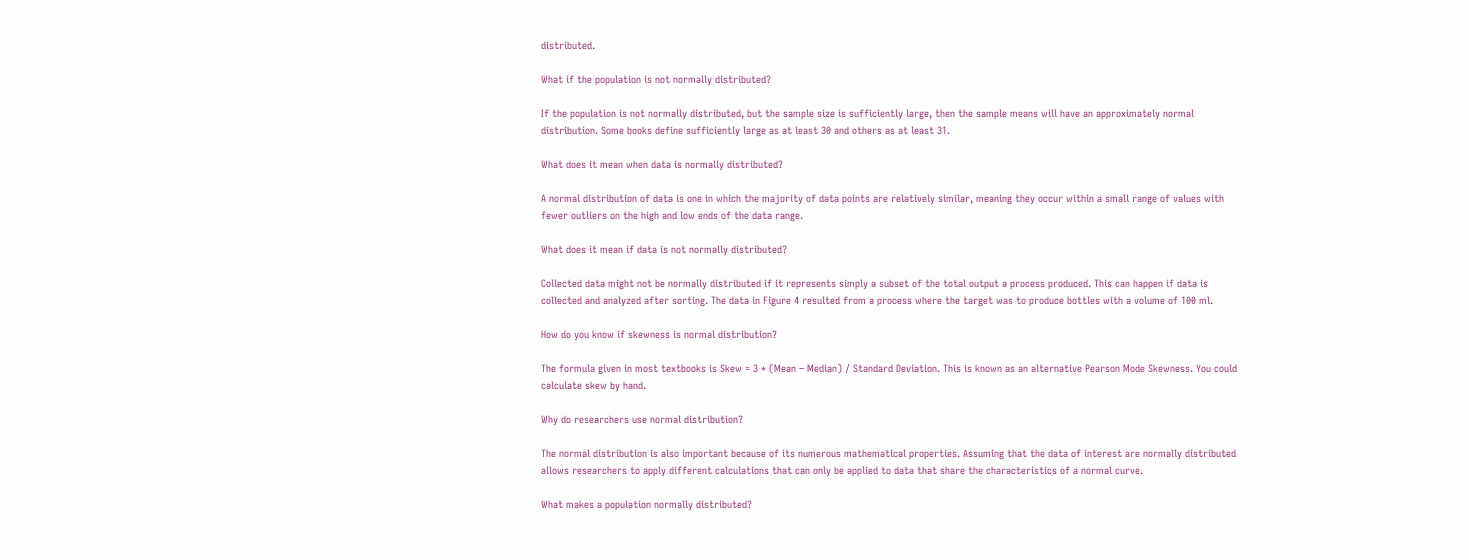distributed.

What if the population is not normally distributed?

If the population is not normally distributed, but the sample size is sufficiently large, then the sample means will have an approximately normal distribution. Some books define sufficiently large as at least 30 and others as at least 31.

What does it mean when data is normally distributed?

A normal distribution of data is one in which the majority of data points are relatively similar, meaning they occur within a small range of values with fewer outliers on the high and low ends of the data range.

What does it mean if data is not normally distributed?

Collected data might not be normally distributed if it represents simply a subset of the total output a process produced. This can happen if data is collected and analyzed after sorting. The data in Figure 4 resulted from a process where the target was to produce bottles with a volume of 100 ml.

How do you know if skewness is normal distribution?

The formula given in most textbooks is Skew = 3 * (Mean – Median) / Standard Deviation. This is known as an alternative Pearson Mode Skewness. You could calculate skew by hand.

Why do researchers use normal distribution?

The normal distribution is also important because of its numerous mathematical properties. Assuming that the data of interest are normally distributed allows researchers to apply different calculations that can only be applied to data that share the characteristics of a normal curve.

What makes a population normally distributed?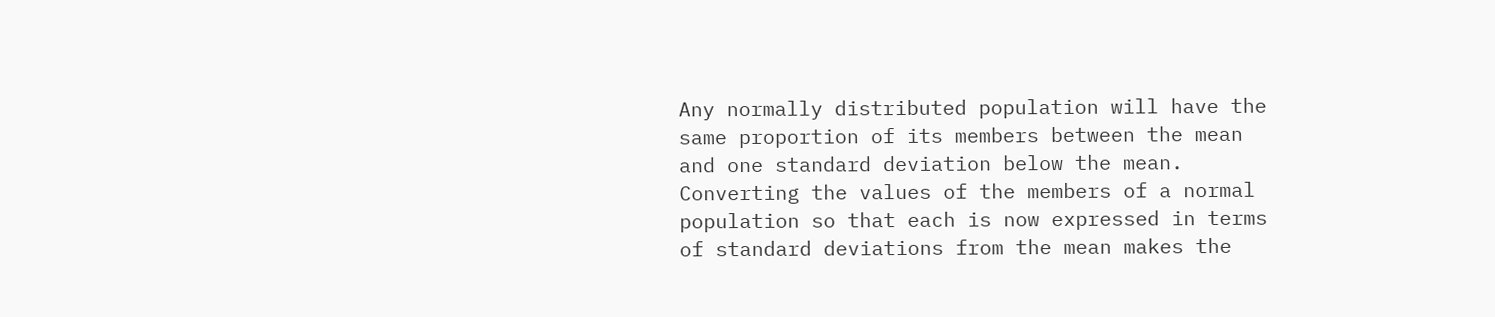Any normally distributed population will have the same proportion of its members between the mean and one standard deviation below the mean. Converting the values of the members of a normal population so that each is now expressed in terms of standard deviations from the mean makes the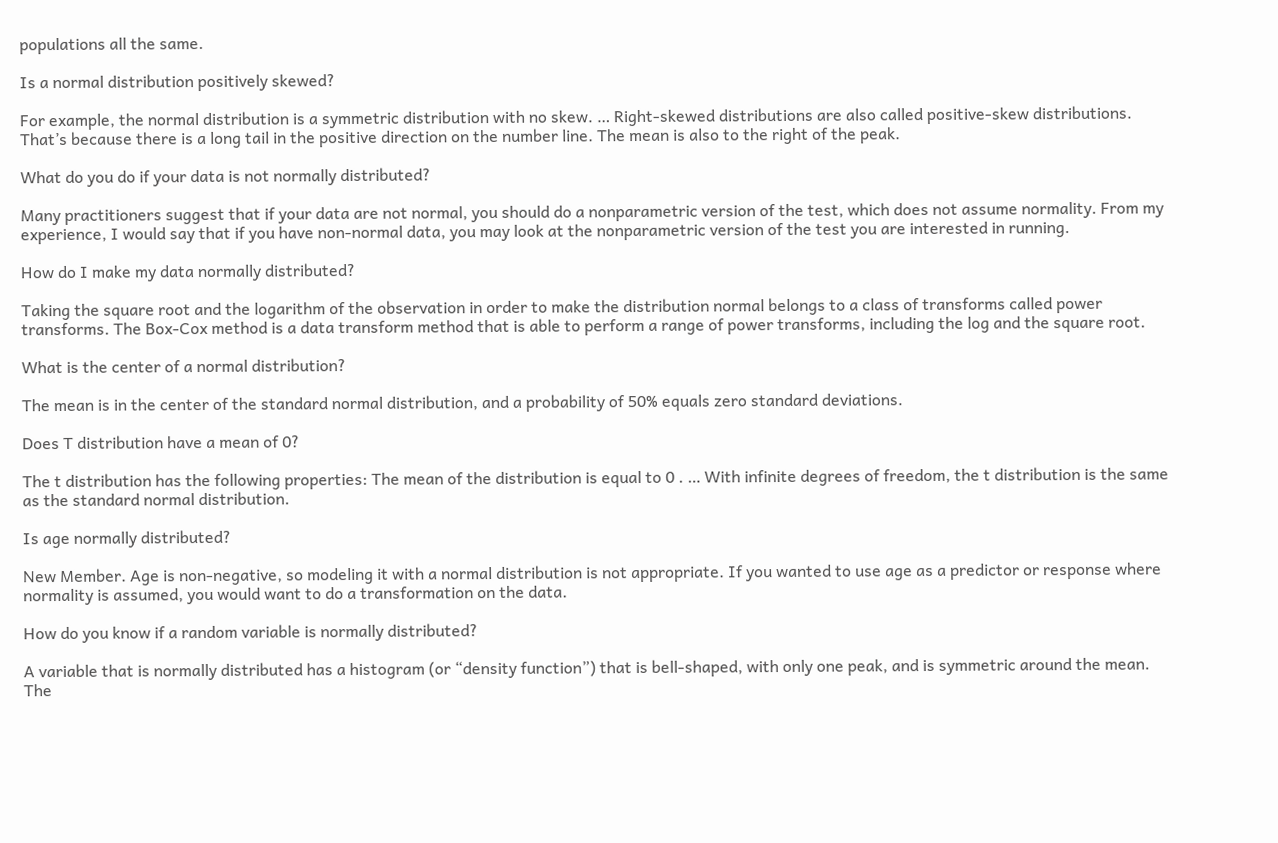populations all the same.

Is a normal distribution positively skewed?

For example, the normal distribution is a symmetric distribution with no skew. … Right-skewed distributions are also called positive-skew distributions. That’s because there is a long tail in the positive direction on the number line. The mean is also to the right of the peak.

What do you do if your data is not normally distributed?

Many practitioners suggest that if your data are not normal, you should do a nonparametric version of the test, which does not assume normality. From my experience, I would say that if you have non-normal data, you may look at the nonparametric version of the test you are interested in running.

How do I make my data normally distributed?

Taking the square root and the logarithm of the observation in order to make the distribution normal belongs to a class of transforms called power transforms. The Box-Cox method is a data transform method that is able to perform a range of power transforms, including the log and the square root.

What is the center of a normal distribution?

The mean is in the center of the standard normal distribution, and a probability of 50% equals zero standard deviations.

Does T distribution have a mean of 0?

The t distribution has the following properties: The mean of the distribution is equal to 0 . … With infinite degrees of freedom, the t distribution is the same as the standard normal distribution.

Is age normally distributed?

New Member. Age is non-negative, so modeling it with a normal distribution is not appropriate. If you wanted to use age as a predictor or response where normality is assumed, you would want to do a transformation on the data.

How do you know if a random variable is normally distributed?

A variable that is normally distributed has a histogram (or “density function”) that is bell-shaped, with only one peak, and is symmetric around the mean. The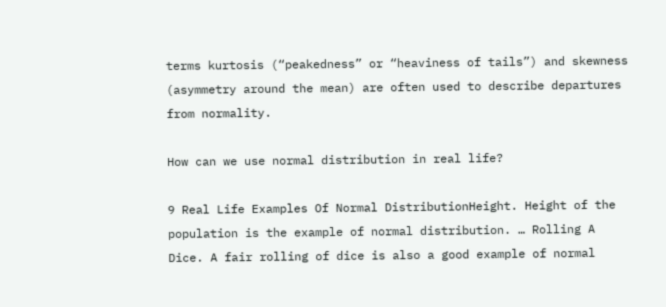terms kurtosis (“peakedness” or “heaviness of tails”) and skewness (asymmetry around the mean) are often used to describe departures from normality.

How can we use normal distribution in real life?

9 Real Life Examples Of Normal DistributionHeight. Height of the population is the example of normal distribution. … Rolling A Dice. A fair rolling of dice is also a good example of normal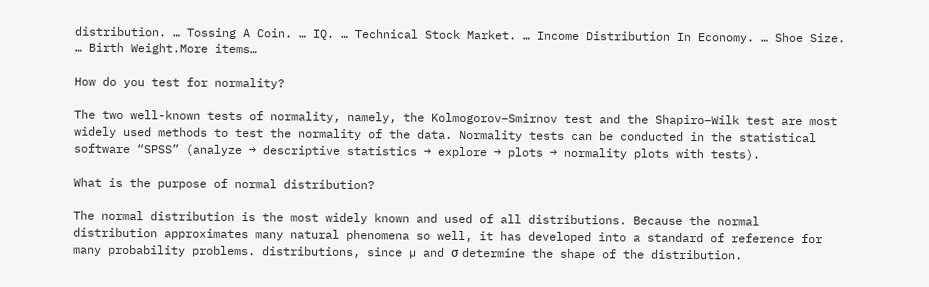distribution. … Tossing A Coin. … IQ. … Technical Stock Market. … Income Distribution In Economy. … Shoe Size. … Birth Weight.More items…

How do you test for normality?

The two well-known tests of normality, namely, the Kolmogorov–Smirnov test and the Shapiro–Wilk test are most widely used methods to test the normality of the data. Normality tests can be conducted in the statistical software “SPSS” (analyze → descriptive statistics → explore → plots → normality plots with tests).

What is the purpose of normal distribution?

The normal distribution is the most widely known and used of all distributions. Because the normal distribution approximates many natural phenomena so well, it has developed into a standard of reference for many probability problems. distributions, since µ and σ determine the shape of the distribution.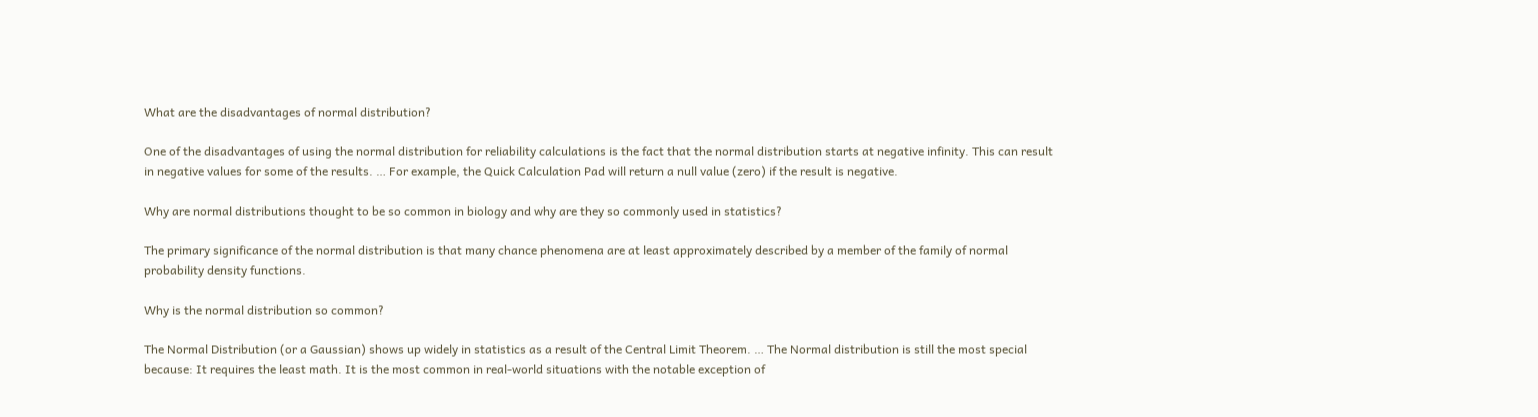What are the disadvantages of normal distribution?

One of the disadvantages of using the normal distribution for reliability calculations is the fact that the normal distribution starts at negative infinity. This can result in negative values for some of the results. … For example, the Quick Calculation Pad will return a null value (zero) if the result is negative.

Why are normal distributions thought to be so common in biology and why are they so commonly used in statistics?

The primary significance of the normal distribution is that many chance phenomena are at least approximately described by a member of the family of normal probability density functions.

Why is the normal distribution so common?

The Normal Distribution (or a Gaussian) shows up widely in statistics as a result of the Central Limit Theorem. … The Normal distribution is still the most special because: It requires the least math. It is the most common in real-world situations with the notable exception of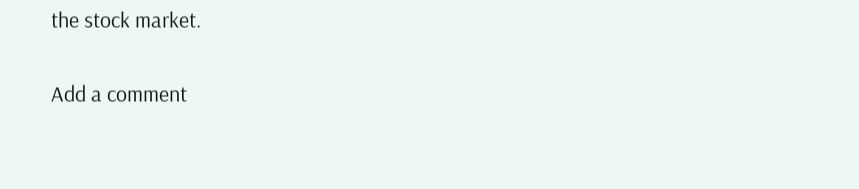the stock market.

Add a comment